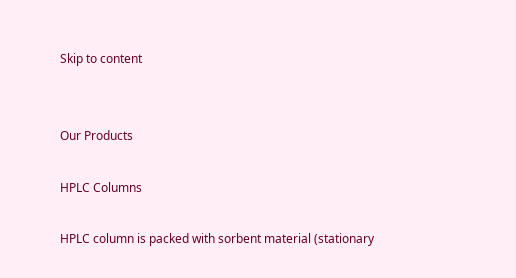Skip to content


Our Products

HPLC Columns

HPLC column is packed with sorbent material (stationary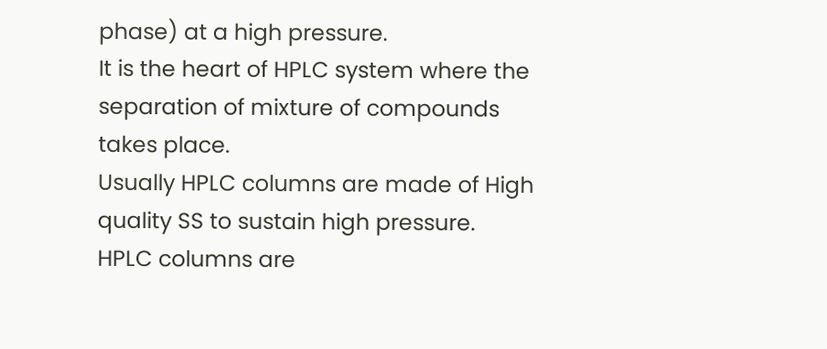phase) at a high pressure.
It is the heart of HPLC system where the separation of mixture of compounds takes place.
Usually HPLC columns are made of High quality SS to sustain high pressure.
HPLC columns are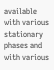available with various stationary phases and with various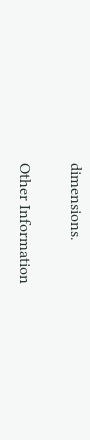dimensions.

Other Information